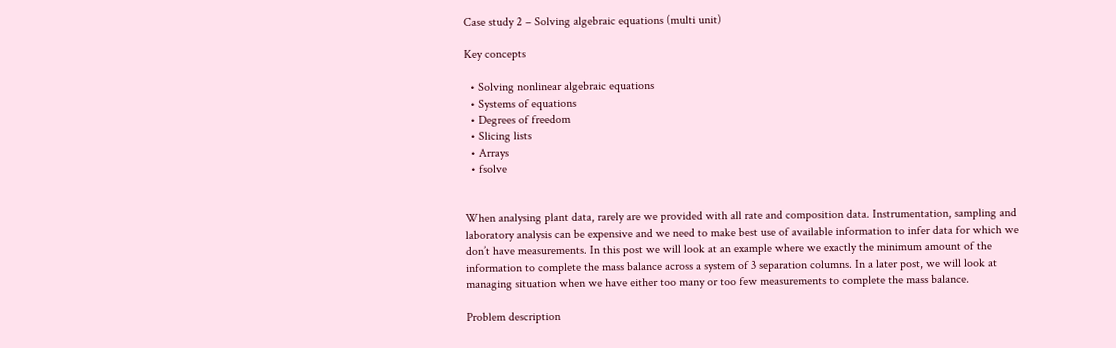Case study 2 – Solving algebraic equations (multi unit)

Key concepts

  • Solving nonlinear algebraic equations
  • Systems of equations
  • Degrees of freedom
  • Slicing lists
  • Arrays
  • fsolve


When analysing plant data, rarely are we provided with all rate and composition data. Instrumentation, sampling and laboratory analysis can be expensive and we need to make best use of available information to infer data for which we don’t have measurements. In this post we will look at an example where we exactly the minimum amount of the information to complete the mass balance across a system of 3 separation columns. In a later post, we will look at managing situation when we have either too many or too few measurements to complete the mass balance.

Problem description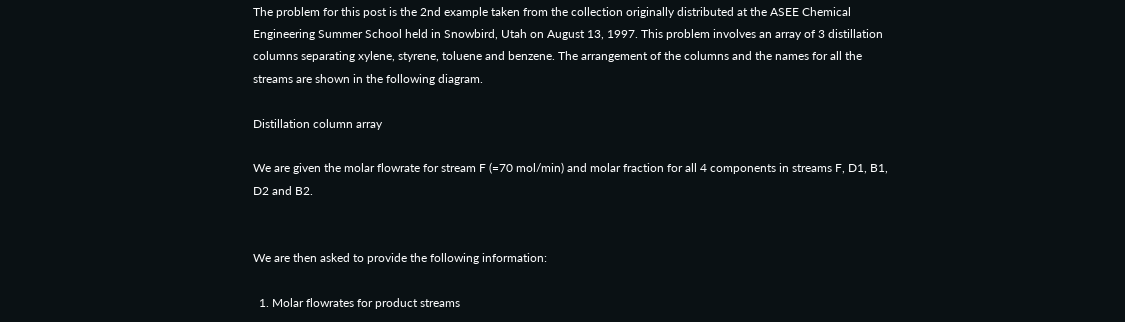The problem for this post is the 2nd example taken from the collection originally distributed at the ASEE Chemical Engineering Summer School held in Snowbird, Utah on August 13, 1997. This problem involves an array of 3 distillation columns separating xylene, styrene, toluene and benzene. The arrangement of the columns and the names for all the streams are shown in the following diagram.

Distillation column array

We are given the molar flowrate for stream F (=70 mol/min) and molar fraction for all 4 components in streams F, D1, B1, D2 and B2.


We are then asked to provide the following information:

  1. Molar flowrates for product streams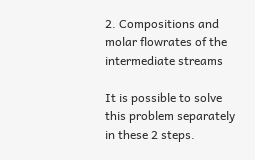2. Compositions and molar flowrates of the intermediate streams

It is possible to solve this problem separately in these 2 steps.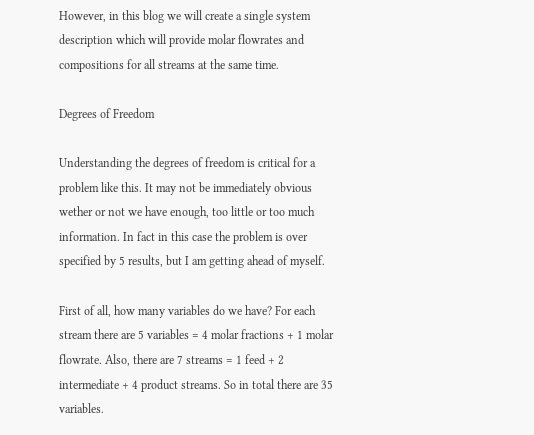However, in this blog we will create a single system description which will provide molar flowrates and compositions for all streams at the same time.

Degrees of Freedom

Understanding the degrees of freedom is critical for a problem like this. It may not be immediately obvious wether or not we have enough, too little or too much information. In fact in this case the problem is over specified by 5 results, but I am getting ahead of myself.

First of all, how many variables do we have? For each stream there are 5 variables = 4 molar fractions + 1 molar flowrate. Also, there are 7 streams = 1 feed + 2 intermediate + 4 product streams. So in total there are 35 variables.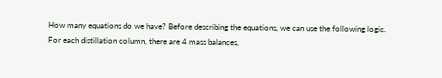How many equations do we have? Before describing the equations, we can use the following logic. For each distillation column, there are 4 mass balances,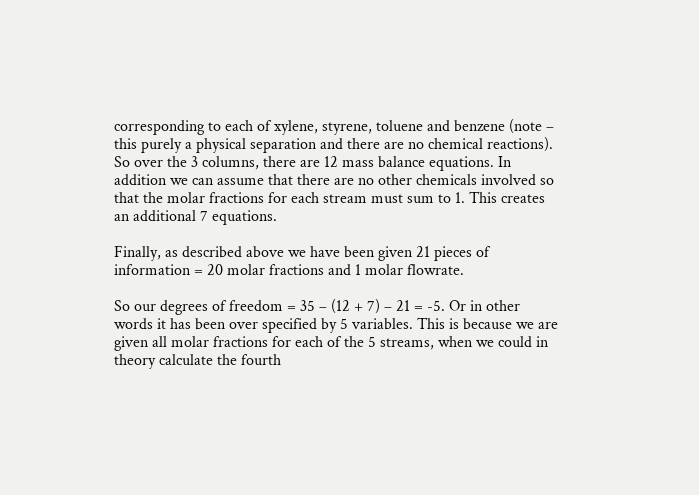corresponding to each of xylene, styrene, toluene and benzene (note – this purely a physical separation and there are no chemical reactions). So over the 3 columns, there are 12 mass balance equations. In addition we can assume that there are no other chemicals involved so that the molar fractions for each stream must sum to 1. This creates an additional 7 equations.

Finally, as described above we have been given 21 pieces of information = 20 molar fractions and 1 molar flowrate.

So our degrees of freedom = 35 – (12 + 7) – 21 = -5. Or in other words it has been over specified by 5 variables. This is because we are given all molar fractions for each of the 5 streams, when we could in theory calculate the fourth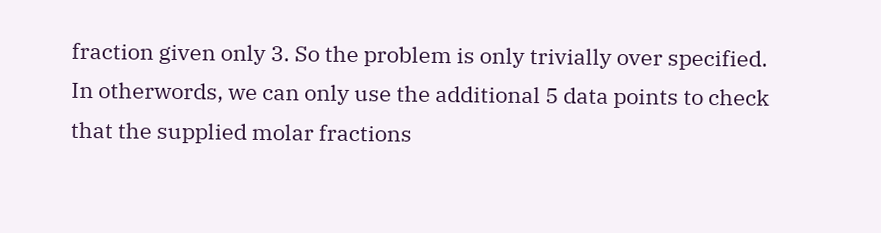fraction given only 3. So the problem is only trivially over specified. In otherwords, we can only use the additional 5 data points to check that the supplied molar fractions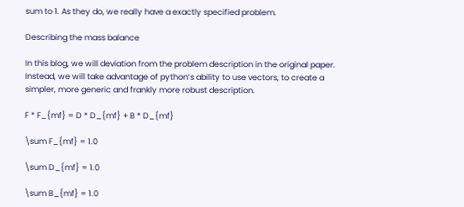sum to 1. As they do, we really have a exactly specified problem.

Describing the mass balance

In this blog, we will deviation from the problem description in the original paper. Instead, we will take advantage of python’s ability to use vectors, to create a simpler, more generic and frankly more robust description.

F * F_{mf} = D * D_{mf} + B * D_{mf}

\sum F_{mf} = 1.0

\sum D_{mf} = 1.0

\sum B_{mf} = 1.0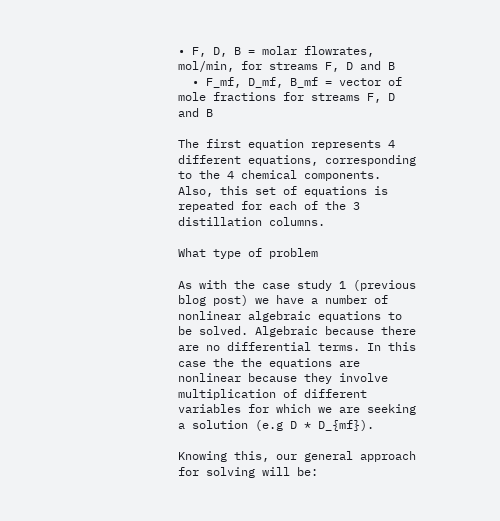• F, D, B = molar flowrates, mol/min, for streams F, D and B
  • F_mf, D_mf, B_mf = vector of mole fractions for streams F, D and B

The first equation represents 4 different equations, corresponding to the 4 chemical components. Also, this set of equations is repeated for each of the 3 distillation columns.

What type of problem

As with the case study 1 (previous blog post) we have a number of nonlinear algebraic equations to be solved. Algebraic because there are no differential terms. In this case the the equations are nonlinear because they involve multiplication of different variables for which we are seeking a solution (e.g D * D_{mf}).

Knowing this, our general approach for solving will be: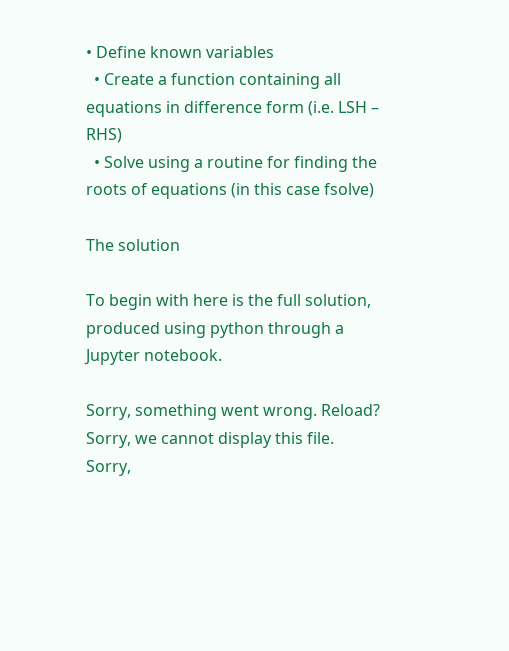• Define known variables
  • Create a function containing all equations in difference form (i.e. LSH – RHS)
  • Solve using a routine for finding the roots of equations (in this case fsolve)

The solution

To begin with here is the full solution, produced using python through a Jupyter notebook.

Sorry, something went wrong. Reload?
Sorry, we cannot display this file.
Sorry,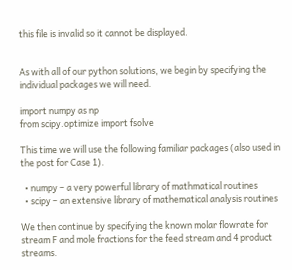this file is invalid so it cannot be displayed.


As with all of our python solutions, we begin by specifying the individual packages we will need.

import numpy as np
from scipy.optimize import fsolve

This time we will use the following familiar packages (also used in the post for Case 1).

  • numpy – a very powerful library of mathmatical routines
  • scipy – an extensive library of mathematical analysis routines

We then continue by specifying the known molar flowrate for stream F and mole fractions for the feed stream and 4 product streams.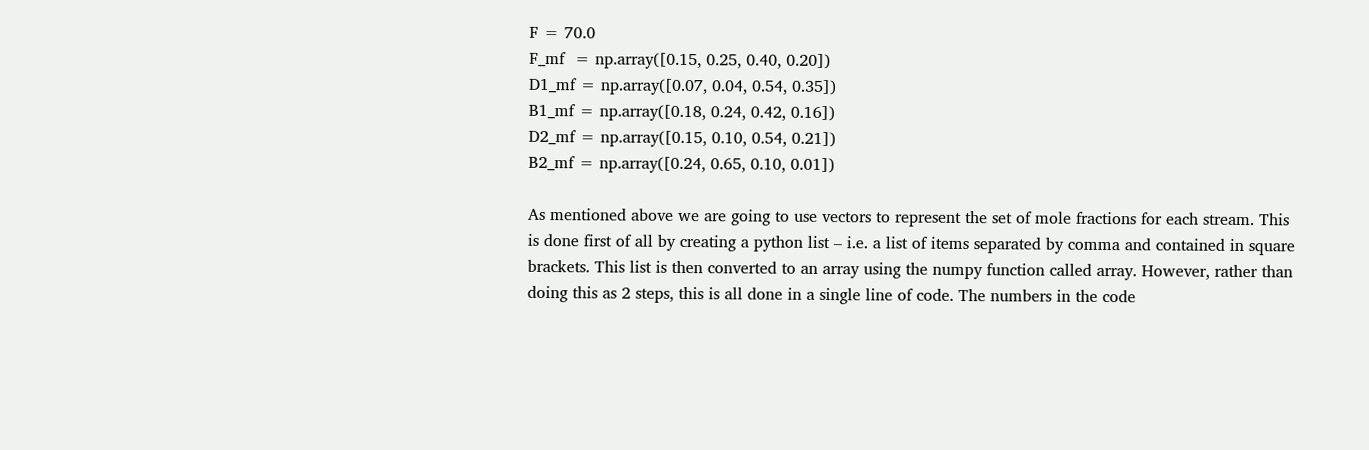F = 70.0
F_mf  = np.array([0.15, 0.25, 0.40, 0.20])
D1_mf = np.array([0.07, 0.04, 0.54, 0.35])
B1_mf = np.array([0.18, 0.24, 0.42, 0.16])
D2_mf = np.array([0.15, 0.10, 0.54, 0.21])
B2_mf = np.array([0.24, 0.65, 0.10, 0.01])

As mentioned above we are going to use vectors to represent the set of mole fractions for each stream. This is done first of all by creating a python list – i.e. a list of items separated by comma and contained in square brackets. This list is then converted to an array using the numpy function called array. However, rather than doing this as 2 steps, this is all done in a single line of code. The numbers in the code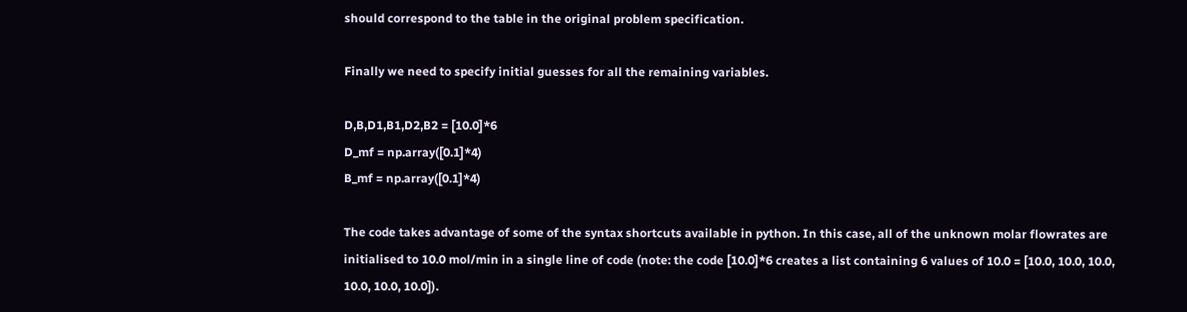should correspond to the table in the original problem specification.

Finally we need to specify initial guesses for all the remaining variables.

D,B,D1,B1,D2,B2 = [10.0]*6
D_mf = np.array([0.1]*4)
B_mf = np.array([0.1]*4)

The code takes advantage of some of the syntax shortcuts available in python. In this case, all of the unknown molar flowrates are initialised to 10.0 mol/min in a single line of code (note: the code [10.0]*6 creates a list containing 6 values of 10.0 = [10.0, 10.0, 10.0, 10.0, 10.0, 10.0]).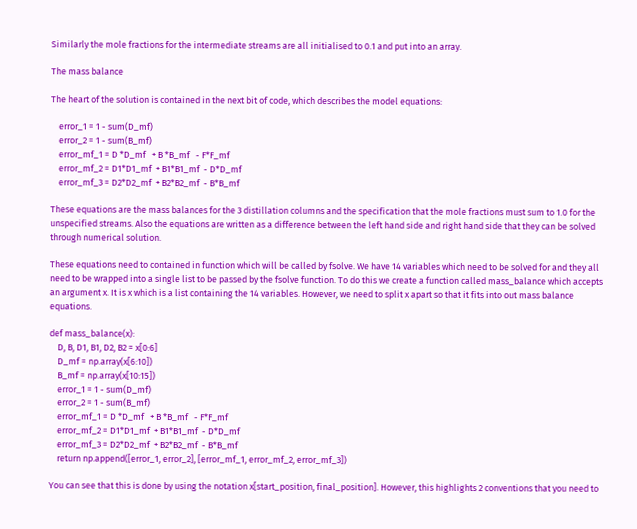Similarly the mole fractions for the intermediate streams are all initialised to 0.1 and put into an array.

The mass balance

The heart of the solution is contained in the next bit of code, which describes the model equations:

    error_1 = 1 - sum(D_mf)
    error_2 = 1 - sum(B_mf)
    error_mf_1 = D *D_mf   + B *B_mf   - F*F_mf
    error_mf_2 = D1*D1_mf  + B1*B1_mf  - D*D_mf
    error_mf_3 = D2*D2_mf  + B2*B2_mf  - B*B_mf

These equations are the mass balances for the 3 distillation columns and the specification that the mole fractions must sum to 1.0 for the unspecified streams. Also the equations are written as a difference between the left hand side and right hand side that they can be solved through numerical solution.

These equations need to contained in function which will be called by fsolve. We have 14 variables which need to be solved for and they all need to be wrapped into a single list to be passed by the fsolve function. To do this we create a function called mass_balance which accepts an argument x. It is x which is a list containing the 14 variables. However, we need to split x apart so that it fits into out mass balance equations.

def mass_balance(x):
    D, B, D1, B1, D2, B2 = x[0:6]
    D_mf = np.array(x[6:10])
    B_mf = np.array(x[10:15])
    error_1 = 1 - sum(D_mf)
    error_2 = 1 - sum(B_mf)
    error_mf_1 = D *D_mf   + B *B_mf   - F*F_mf
    error_mf_2 = D1*D1_mf  + B1*B1_mf  - D*D_mf
    error_mf_3 = D2*D2_mf  + B2*B2_mf  - B*B_mf
    return np.append([error_1, error_2], [error_mf_1, error_mf_2, error_mf_3])

You can see that this is done by using the notation x[start_position, final_position]. However, this highlights 2 conventions that you need to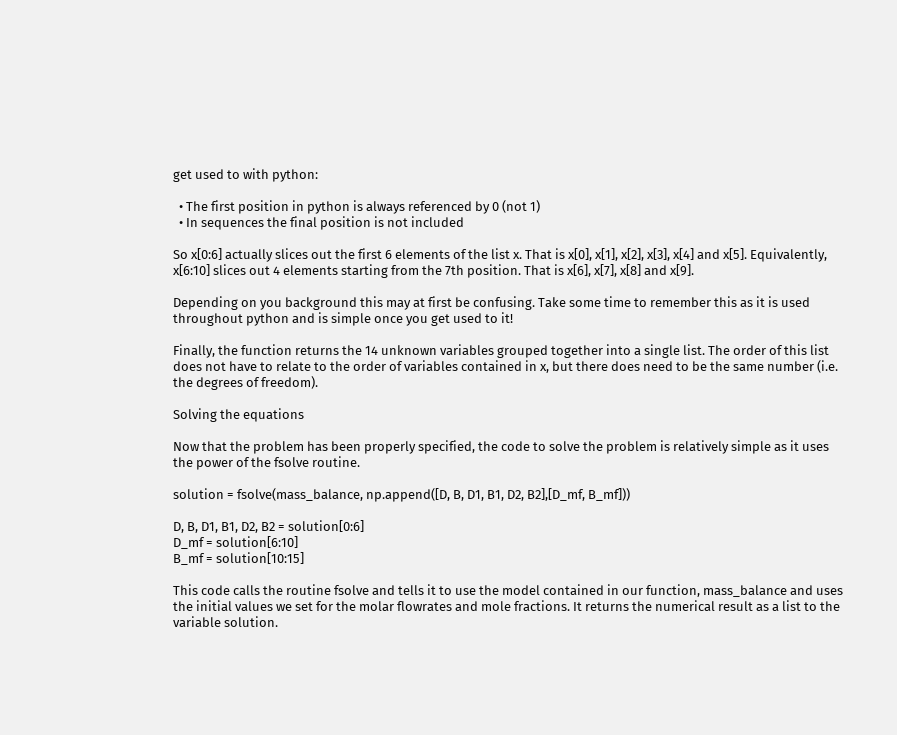get used to with python:

  • The first position in python is always referenced by 0 (not 1)
  • In sequences the final position is not included

So x[0:6] actually slices out the first 6 elements of the list x. That is x[0], x[1], x[2], x[3], x[4] and x[5]. Equivalently, x[6:10] slices out 4 elements starting from the 7th position. That is x[6], x[7], x[8] and x[9].

Depending on you background this may at first be confusing. Take some time to remember this as it is used throughout python and is simple once you get used to it!

Finally, the function returns the 14 unknown variables grouped together into a single list. The order of this list does not have to relate to the order of variables contained in x, but there does need to be the same number (i.e. the degrees of freedom).

Solving the equations

Now that the problem has been properly specified, the code to solve the problem is relatively simple as it uses the power of the fsolve routine.

solution = fsolve(mass_balance, np.append([D, B, D1, B1, D2, B2],[D_mf, B_mf]))

D, B, D1, B1, D2, B2 = solution[0:6]
D_mf = solution[6:10]
B_mf = solution[10:15]

This code calls the routine fsolve and tells it to use the model contained in our function, mass_balance and uses the initial values we set for the molar flowrates and mole fractions. It returns the numerical result as a list to the variable solution.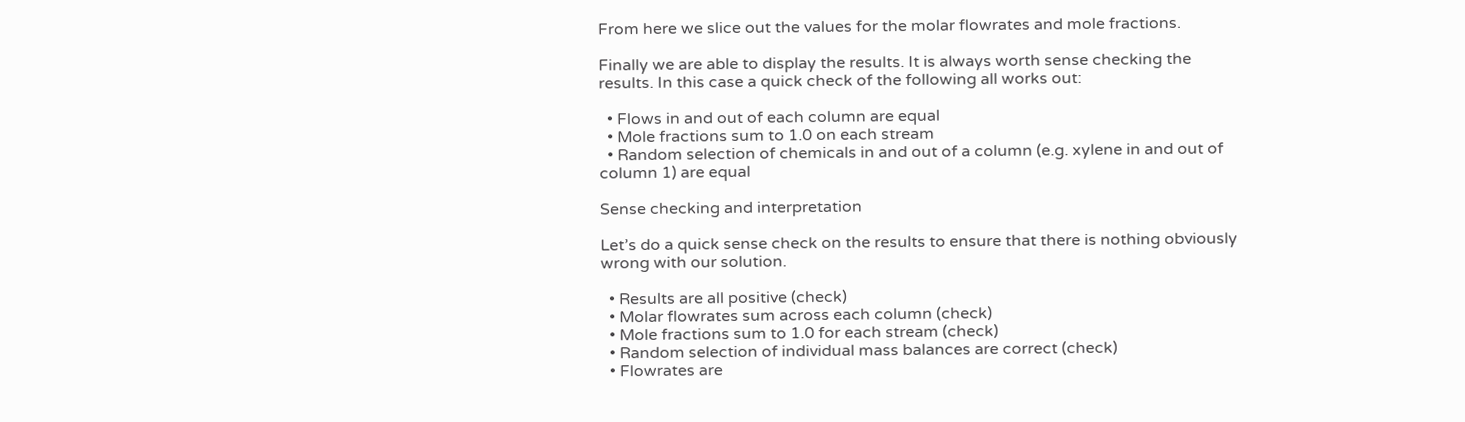From here we slice out the values for the molar flowrates and mole fractions.

Finally we are able to display the results. It is always worth sense checking the results. In this case a quick check of the following all works out:

  • Flows in and out of each column are equal
  • Mole fractions sum to 1.0 on each stream
  • Random selection of chemicals in and out of a column (e.g. xylene in and out of column 1) are equal

Sense checking and interpretation

Let’s do a quick sense check on the results to ensure that there is nothing obviously wrong with our solution.

  • Results are all positive (check)
  • Molar flowrates sum across each column (check)
  • Mole fractions sum to 1.0 for each stream (check)
  • Random selection of individual mass balances are correct (check)
  • Flowrates are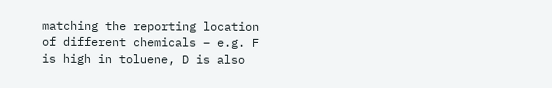matching the reporting location of different chemicals – e.g. F is high in toluene, D is also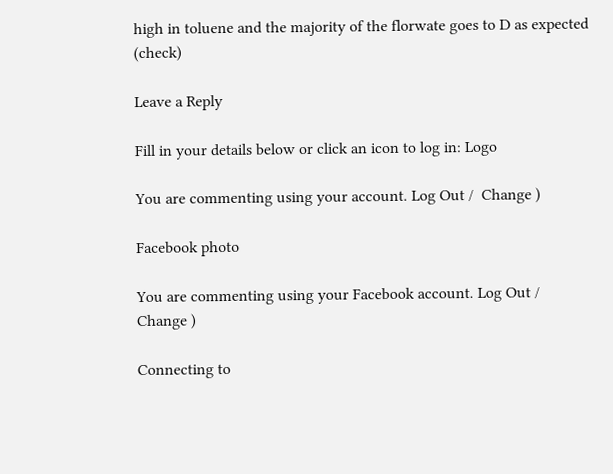high in toluene and the majority of the florwate goes to D as expected (check)

Leave a Reply

Fill in your details below or click an icon to log in: Logo

You are commenting using your account. Log Out /  Change )

Facebook photo

You are commenting using your Facebook account. Log Out /  Change )

Connecting to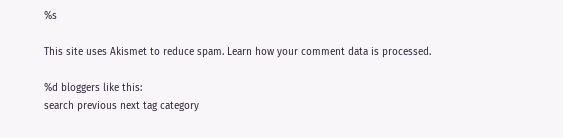%s

This site uses Akismet to reduce spam. Learn how your comment data is processed.

%d bloggers like this:
search previous next tag category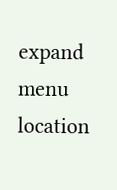expand menu location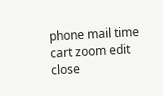phone mail time cart zoom edit close